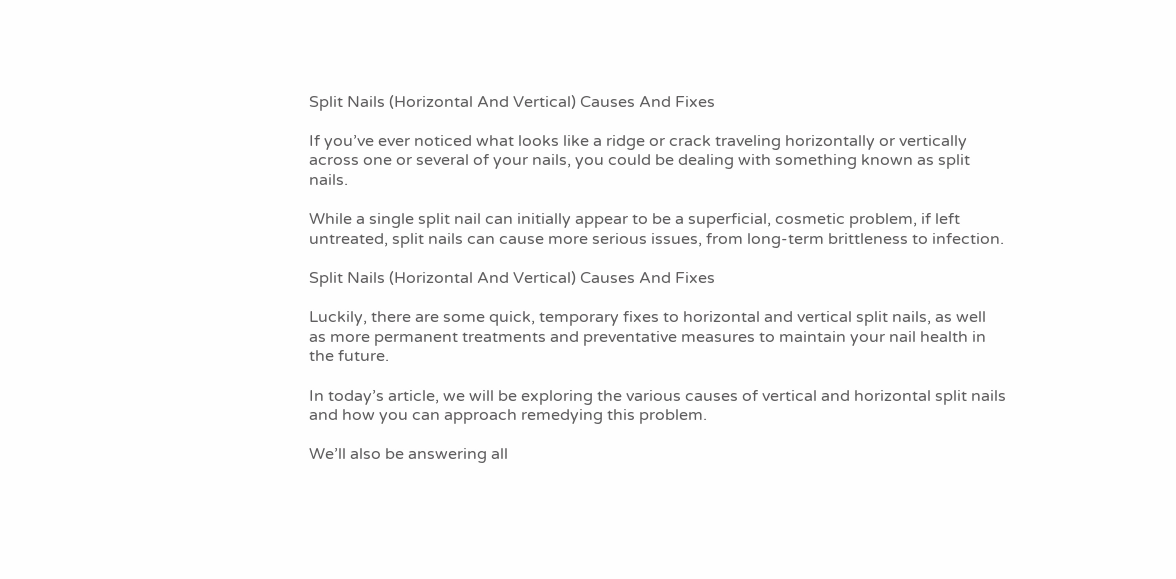Split Nails (Horizontal And Vertical) Causes And Fixes

If you’ve ever noticed what looks like a ridge or crack traveling horizontally or vertically across one or several of your nails, you could be dealing with something known as split nails.

While a single split nail can initially appear to be a superficial, cosmetic problem, if left untreated, split nails can cause more serious issues, from long-term brittleness to infection.

Split Nails (Horizontal And Vertical) Causes And Fixes

Luckily, there are some quick, temporary fixes to horizontal and vertical split nails, as well as more permanent treatments and preventative measures to maintain your nail health in the future.

In today’s article, we will be exploring the various causes of vertical and horizontal split nails and how you can approach remedying this problem.

We’ll also be answering all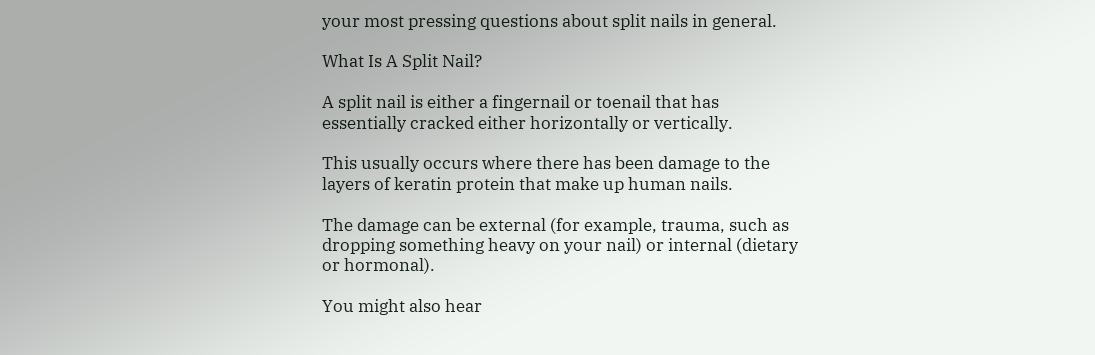your most pressing questions about split nails in general.

What Is A Split Nail?

A split nail is either a fingernail or toenail that has essentially cracked either horizontally or vertically.

This usually occurs where there has been damage to the layers of keratin protein that make up human nails.

The damage can be external (for example, trauma, such as dropping something heavy on your nail) or internal (dietary or hormonal).

You might also hear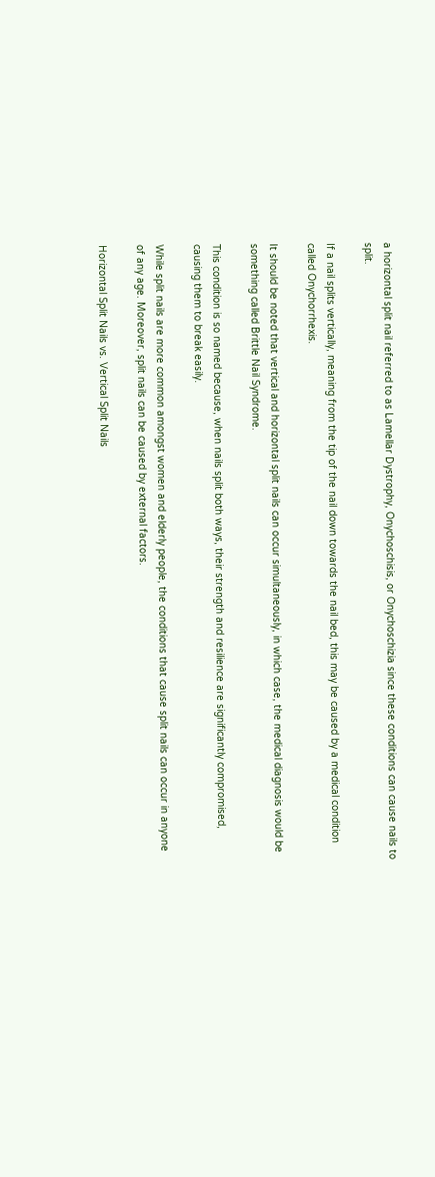a horizontal split nail referred to as Lamellar Dystrophy, Onychoschisis, or Onychoschizia since these conditions can cause nails to split.

If a nail splits vertically, meaning from the tip of the nail down towards the nail bed, this may be caused by a medical condition called Onychorrhexis.

It should be noted that vertical and horizontal split nails can occur simultaneously, in which case, the medical diagnosis would be something called Brittle Nail Syndrome.

This condition is so named because, when nails split both ways, their strength and resilience are significantly compromised, causing them to break easily.

While split nails are more common amongst women and elderly people, the conditions that cause split nails can occur in anyone of any age. Moreover, split nails can be caused by external factors.

Horizontal Split Nails vs. Vertical Split Nails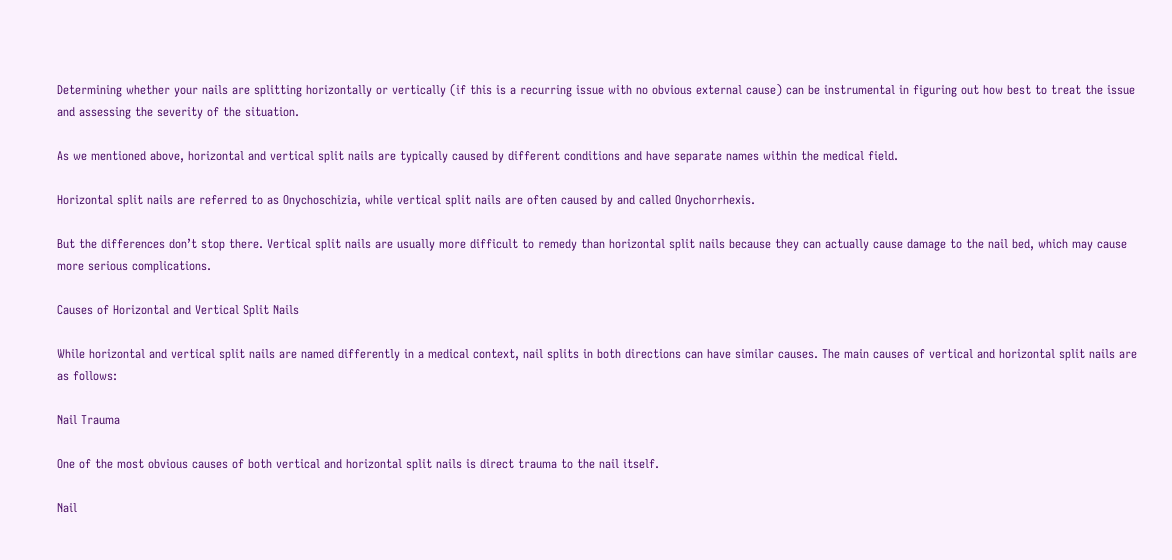Determining whether your nails are splitting horizontally or vertically (if this is a recurring issue with no obvious external cause) can be instrumental in figuring out how best to treat the issue and assessing the severity of the situation.

As we mentioned above, horizontal and vertical split nails are typically caused by different conditions and have separate names within the medical field.

Horizontal split nails are referred to as Onychoschizia, while vertical split nails are often caused by and called Onychorrhexis.

But the differences don’t stop there. Vertical split nails are usually more difficult to remedy than horizontal split nails because they can actually cause damage to the nail bed, which may cause more serious complications.

Causes of Horizontal and Vertical Split Nails

While horizontal and vertical split nails are named differently in a medical context, nail splits in both directions can have similar causes. The main causes of vertical and horizontal split nails are as follows:

Nail Trauma

One of the most obvious causes of both vertical and horizontal split nails is direct trauma to the nail itself.

Nail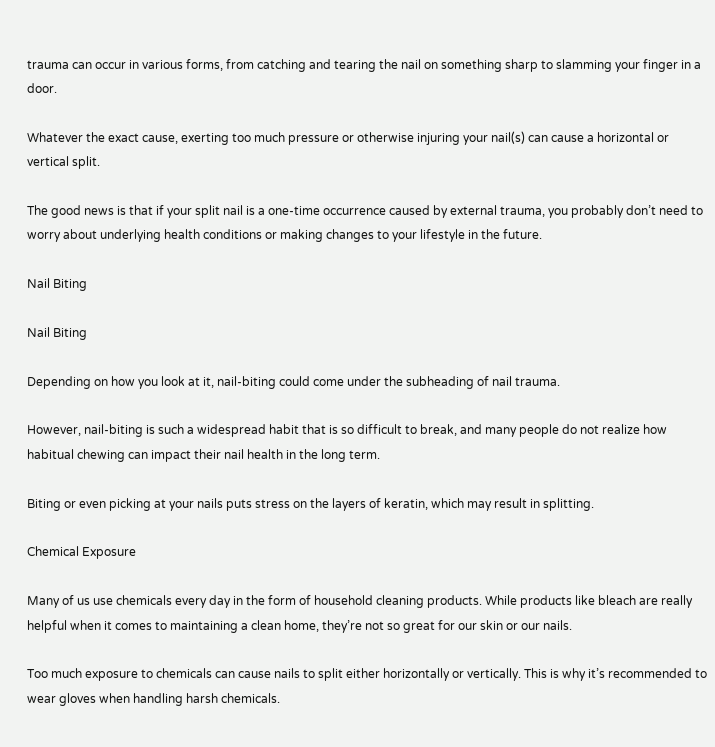trauma can occur in various forms, from catching and tearing the nail on something sharp to slamming your finger in a door.

Whatever the exact cause, exerting too much pressure or otherwise injuring your nail(s) can cause a horizontal or vertical split.

The good news is that if your split nail is a one-time occurrence caused by external trauma, you probably don’t need to worry about underlying health conditions or making changes to your lifestyle in the future.

Nail Biting

Nail Biting

Depending on how you look at it, nail-biting could come under the subheading of nail trauma.

However, nail-biting is such a widespread habit that is so difficult to break, and many people do not realize how habitual chewing can impact their nail health in the long term.

Biting or even picking at your nails puts stress on the layers of keratin, which may result in splitting.

Chemical Exposure

Many of us use chemicals every day in the form of household cleaning products. While products like bleach are really helpful when it comes to maintaining a clean home, they’re not so great for our skin or our nails.

Too much exposure to chemicals can cause nails to split either horizontally or vertically. This is why it’s recommended to wear gloves when handling harsh chemicals.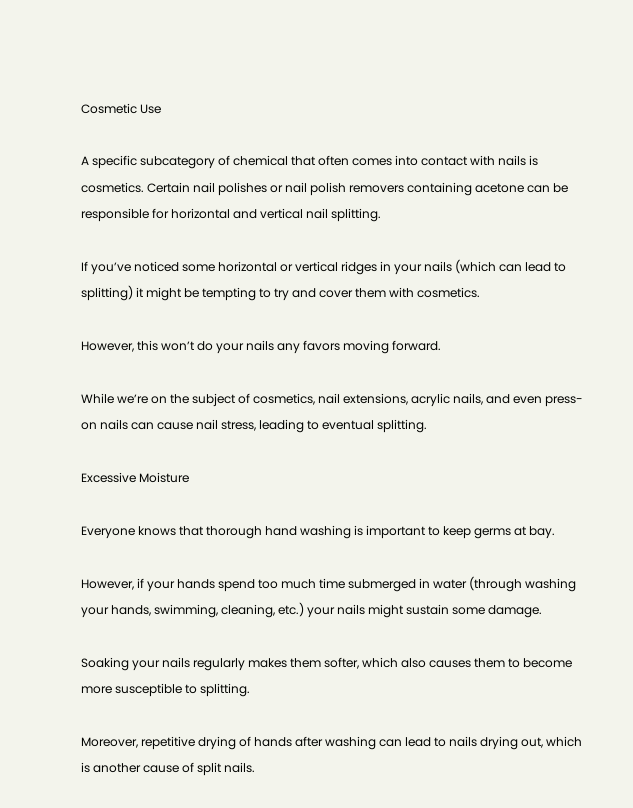Cosmetic Use

A specific subcategory of chemical that often comes into contact with nails is cosmetics. Certain nail polishes or nail polish removers containing acetone can be responsible for horizontal and vertical nail splitting.

If you’ve noticed some horizontal or vertical ridges in your nails (which can lead to splitting) it might be tempting to try and cover them with cosmetics.

However, this won’t do your nails any favors moving forward.

While we’re on the subject of cosmetics, nail extensions, acrylic nails, and even press-on nails can cause nail stress, leading to eventual splitting.

Excessive Moisture

Everyone knows that thorough hand washing is important to keep germs at bay.

However, if your hands spend too much time submerged in water (through washing your hands, swimming, cleaning, etc.) your nails might sustain some damage.

Soaking your nails regularly makes them softer, which also causes them to become more susceptible to splitting.

Moreover, repetitive drying of hands after washing can lead to nails drying out, which is another cause of split nails.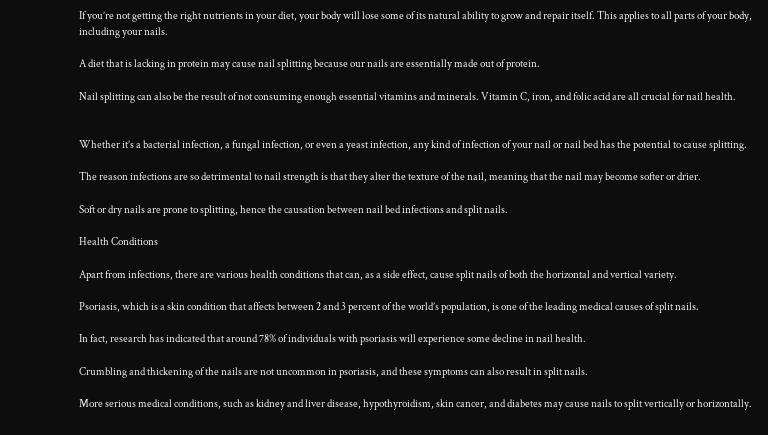If you’re not getting the right nutrients in your diet, your body will lose some of its natural ability to grow and repair itself. This applies to all parts of your body, including your nails.

A diet that is lacking in protein may cause nail splitting because our nails are essentially made out of protein.

Nail splitting can also be the result of not consuming enough essential vitamins and minerals. Vitamin C, iron, and folic acid are all crucial for nail health.


Whether it’s a bacterial infection, a fungal infection, or even a yeast infection, any kind of infection of your nail or nail bed has the potential to cause splitting.

The reason infections are so detrimental to nail strength is that they alter the texture of the nail, meaning that the nail may become softer or drier.

Soft or dry nails are prone to splitting, hence the causation between nail bed infections and split nails.

Health Conditions

Apart from infections, there are various health conditions that can, as a side effect, cause split nails of both the horizontal and vertical variety.

Psoriasis, which is a skin condition that affects between 2 and 3 percent of the world’s population, is one of the leading medical causes of split nails.

In fact, research has indicated that around 78% of individuals with psoriasis will experience some decline in nail health.

Crumbling and thickening of the nails are not uncommon in psoriasis, and these symptoms can also result in split nails.

More serious medical conditions, such as kidney and liver disease, hypothyroidism, skin cancer, and diabetes may cause nails to split vertically or horizontally.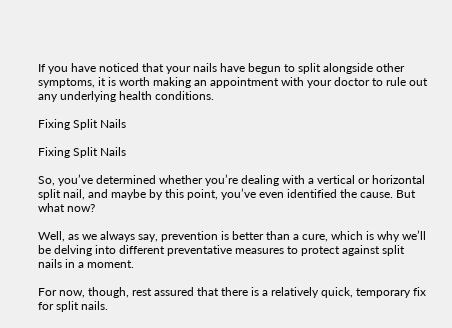If you have noticed that your nails have begun to split alongside other symptoms, it is worth making an appointment with your doctor to rule out any underlying health conditions.

Fixing Split Nails

Fixing Split Nails

So, you’ve determined whether you’re dealing with a vertical or horizontal split nail, and maybe by this point, you’ve even identified the cause. But what now?

Well, as we always say, prevention is better than a cure, which is why we’ll be delving into different preventative measures to protect against split nails in a moment.

For now, though, rest assured that there is a relatively quick, temporary fix for split nails.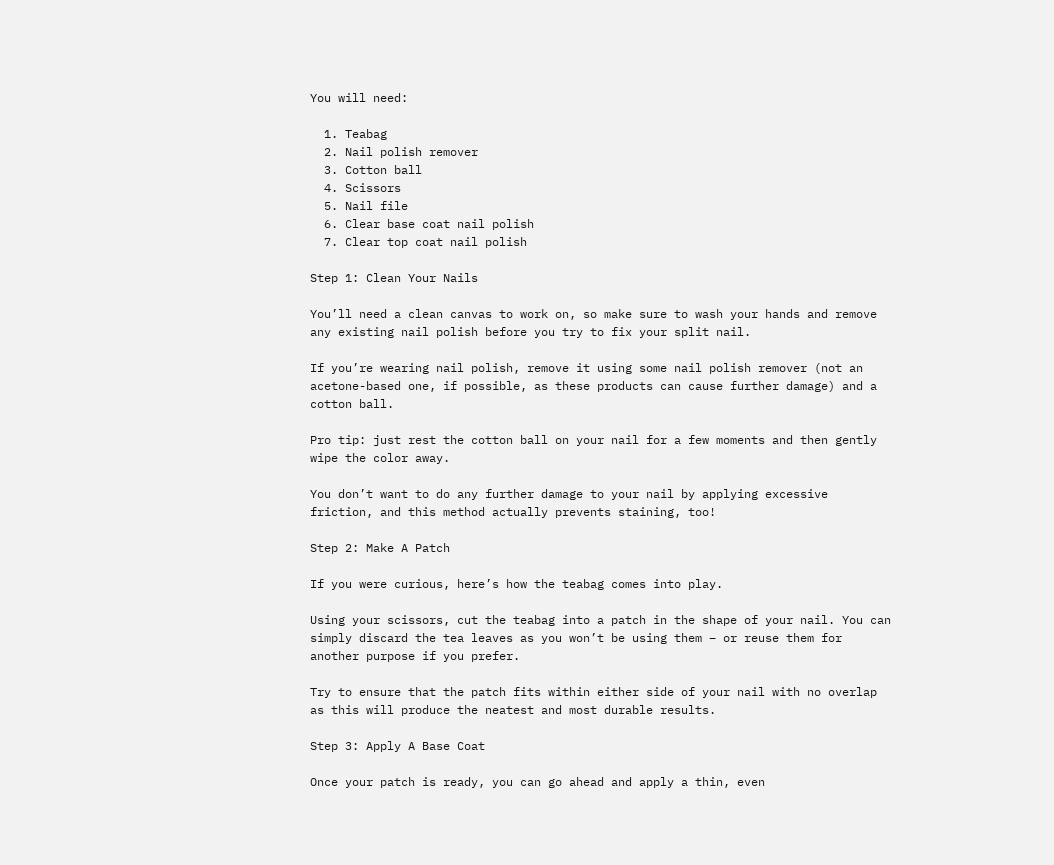You will need:

  1. Teabag
  2. Nail polish remover
  3. Cotton ball
  4. Scissors
  5. Nail file
  6. Clear base coat nail polish
  7. Clear top coat nail polish

Step 1: Clean Your Nails

You’ll need a clean canvas to work on, so make sure to wash your hands and remove any existing nail polish before you try to fix your split nail.

If you’re wearing nail polish, remove it using some nail polish remover (not an acetone-based one, if possible, as these products can cause further damage) and a cotton ball.

Pro tip: just rest the cotton ball on your nail for a few moments and then gently wipe the color away.

You don’t want to do any further damage to your nail by applying excessive friction, and this method actually prevents staining, too!

Step 2: Make A Patch

If you were curious, here’s how the teabag comes into play.

Using your scissors, cut the teabag into a patch in the shape of your nail. You can simply discard the tea leaves as you won’t be using them – or reuse them for another purpose if you prefer.

Try to ensure that the patch fits within either side of your nail with no overlap as this will produce the neatest and most durable results.

Step 3: Apply A Base Coat

Once your patch is ready, you can go ahead and apply a thin, even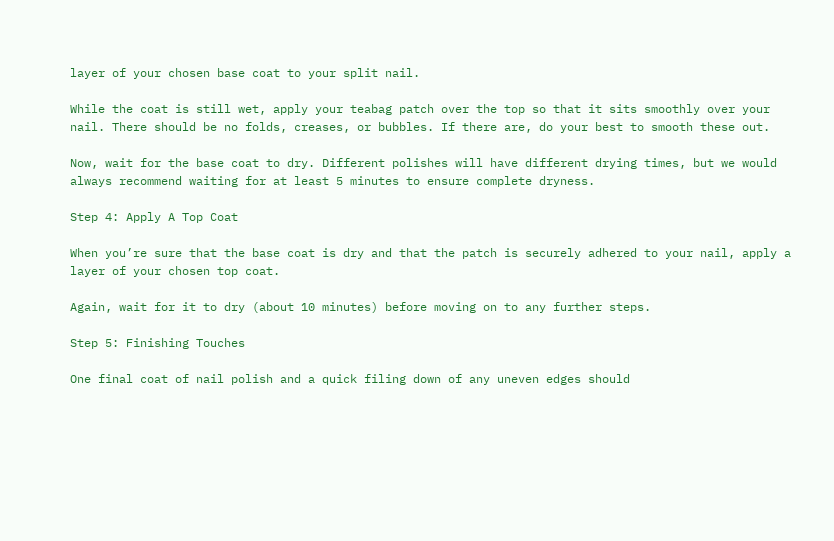layer of your chosen base coat to your split nail.

While the coat is still wet, apply your teabag patch over the top so that it sits smoothly over your nail. There should be no folds, creases, or bubbles. If there are, do your best to smooth these out.

Now, wait for the base coat to dry. Different polishes will have different drying times, but we would always recommend waiting for at least 5 minutes to ensure complete dryness.

Step 4: Apply A Top Coat

When you’re sure that the base coat is dry and that the patch is securely adhered to your nail, apply a layer of your chosen top coat.

Again, wait for it to dry (about 10 minutes) before moving on to any further steps.

Step 5: Finishing Touches

One final coat of nail polish and a quick filing down of any uneven edges should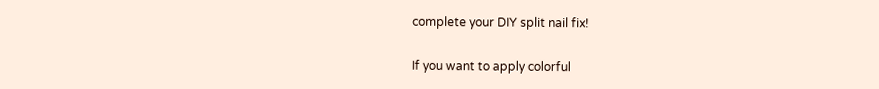complete your DIY split nail fix!

If you want to apply colorful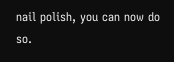nail polish, you can now do so.